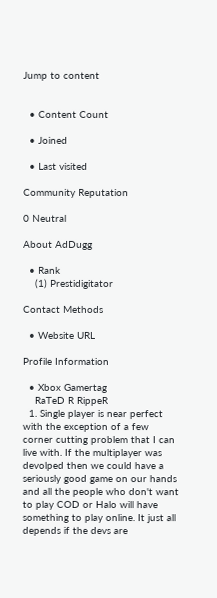Jump to content


  • Content Count

  • Joined

  • Last visited

Community Reputation

0 Neutral

About AdDugg

  • Rank
    (1) Prestidigitator

Contact Methods

  • Website URL

Profile Information

  • Xbox Gamertag
    RaTeD R RippeR
  1. Single player is near perfect with the exception of a few corner cutting problem that I can live with. If the multiplayer was devolped then we could have a seriously good game on our hands and all the people who don't want to play COD or Halo will have something to play online. It just all depends if the devs are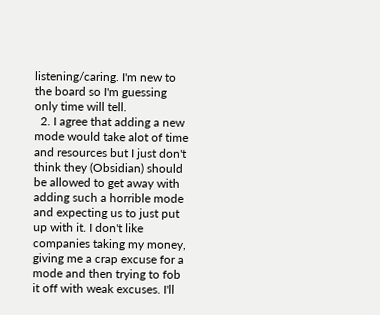listening/caring. I'm new to the board so I'm guessing only time will tell.
  2. I agree that adding a new mode would take alot of time and resources but I just don't think they (Obsidian) should be allowed to get away with adding such a horrible mode and expecting us to just put up with it. I don't like companies taking my money, giving me a crap excuse for a mode and then trying to fob it off with weak excuses. I'll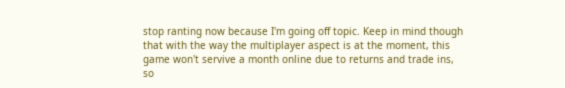stop ranting now because I'm going off topic. Keep in mind though that with the way the multiplayer aspect is at the moment, this game won't servive a month online due to returns and trade ins, so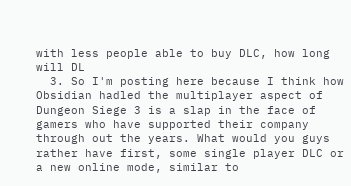with less people able to buy DLC, how long will DL
  3. So I'm posting here because I think how Obsidian hadled the multiplayer aspect of Dungeon Siege 3 is a slap in the face of gamers who have supported their company through out the years. What would you guys rather have first, some single player DLC or a new online mode, similar to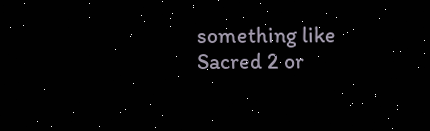something like Sacred 2 or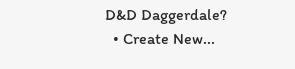D&D Daggerdale?
  • Create New...